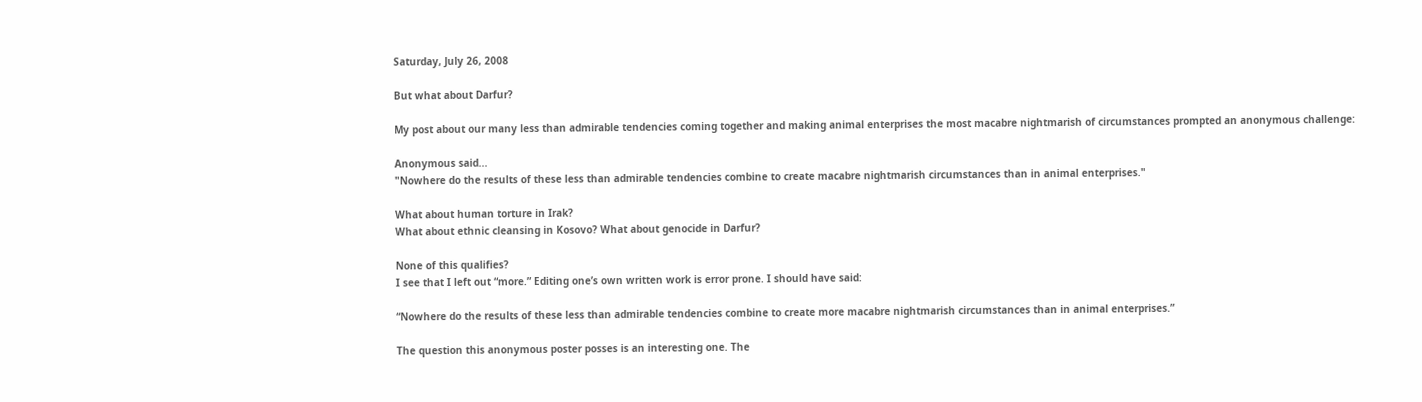Saturday, July 26, 2008

But what about Darfur?

My post about our many less than admirable tendencies coming together and making animal enterprises the most macabre nightmarish of circumstances prompted an anonymous challenge:

Anonymous said...
"Nowhere do the results of these less than admirable tendencies combine to create macabre nightmarish circumstances than in animal enterprises."

What about human torture in Irak?
What about ethnic cleansing in Kosovo? What about genocide in Darfur?

None of this qualifies?
I see that I left out “more.” Editing one’s own written work is error prone. I should have said:

“Nowhere do the results of these less than admirable tendencies combine to create more macabre nightmarish circumstances than in animal enterprises.”

The question this anonymous poster posses is an interesting one. The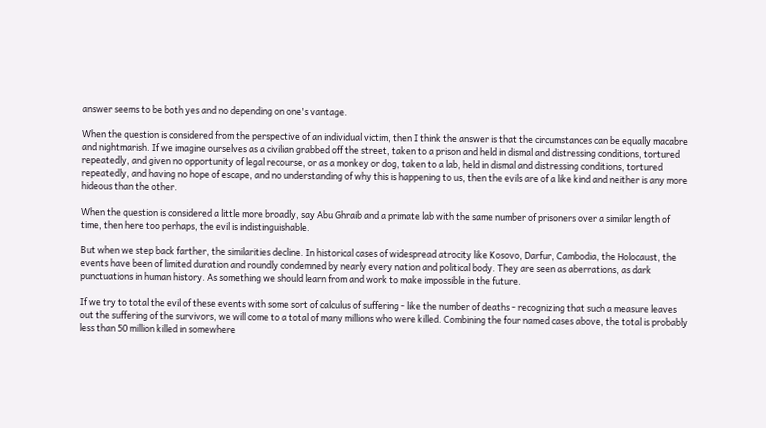answer seems to be both yes and no depending on one's vantage.

When the question is considered from the perspective of an individual victim, then I think the answer is that the circumstances can be equally macabre and nightmarish. If we imagine ourselves as a civilian grabbed off the street, taken to a prison and held in dismal and distressing conditions, tortured repeatedly, and given no opportunity of legal recourse, or as a monkey or dog, taken to a lab, held in dismal and distressing conditions, tortured repeatedly, and having no hope of escape, and no understanding of why this is happening to us, then the evils are of a like kind and neither is any more hideous than the other.

When the question is considered a little more broadly, say Abu Ghraib and a primate lab with the same number of prisoners over a similar length of time, then here too perhaps, the evil is indistinguishable.

But when we step back farther, the similarities decline. In historical cases of widespread atrocity like Kosovo, Darfur, Cambodia, the Holocaust, the events have been of limited duration and roundly condemned by nearly every nation and political body. They are seen as aberrations, as dark punctuations in human history. As something we should learn from and work to make impossible in the future.

If we try to total the evil of these events with some sort of calculus of suffering - like the number of deaths - recognizing that such a measure leaves out the suffering of the survivors, we will come to a total of many millions who were killed. Combining the four named cases above, the total is probably less than 50 million killed in somewhere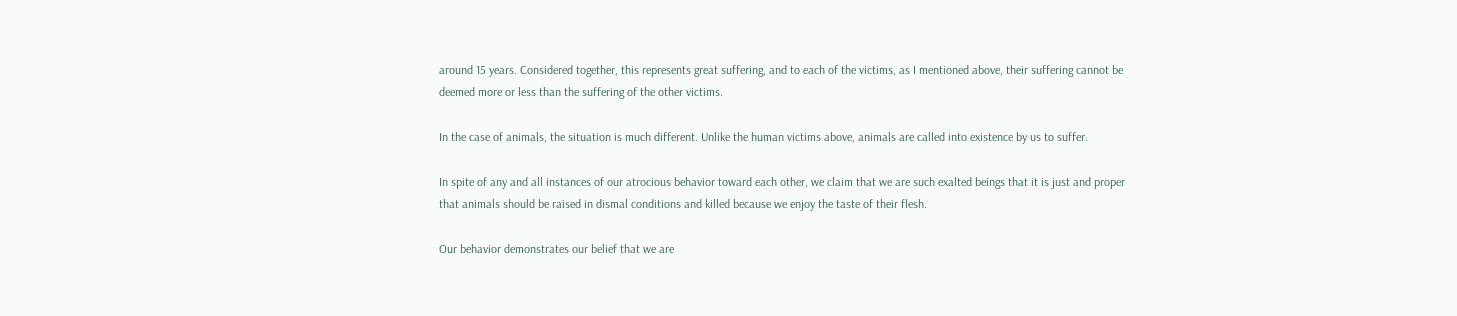around 15 years. Considered together, this represents great suffering, and to each of the victims, as I mentioned above, their suffering cannot be deemed more or less than the suffering of the other victims.

In the case of animals, the situation is much different. Unlike the human victims above, animals are called into existence by us to suffer.

In spite of any and all instances of our atrocious behavior toward each other, we claim that we are such exalted beings that it is just and proper that animals should be raised in dismal conditions and killed because we enjoy the taste of their flesh.

Our behavior demonstrates our belief that we are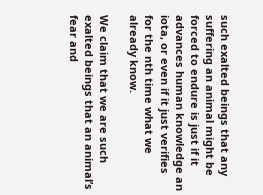such exalted beings that any suffering an animal might be forced to endure is just if it advances human knowledge an iota, or even if it just verifies for the nth time what we already know.

We claim that we are such exalted beings that an animal’s fear and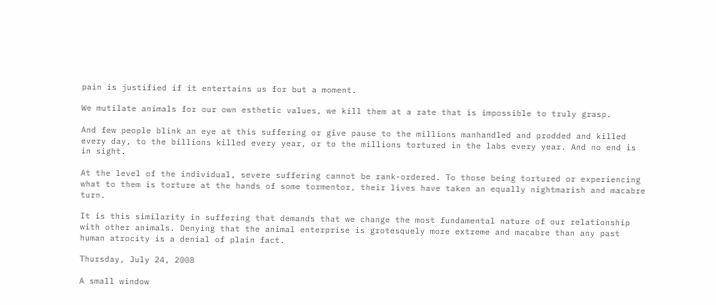pain is justified if it entertains us for but a moment.

We mutilate animals for our own esthetic values, we kill them at a rate that is impossible to truly grasp.

And few people blink an eye at this suffering or give pause to the millions manhandled and prodded and killed every day, to the billions killed every year, or to the millions tortured in the labs every year. And no end is in sight.

At the level of the individual, severe suffering cannot be rank-ordered. To those being tortured or experiencing what to them is torture at the hands of some tormentor, their lives have taken an equally nightmarish and macabre turn.

It is this similarity in suffering that demands that we change the most fundamental nature of our relationship with other animals. Denying that the animal enterprise is grotesquely more extreme and macabre than any past human atrocity is a denial of plain fact.

Thursday, July 24, 2008

A small window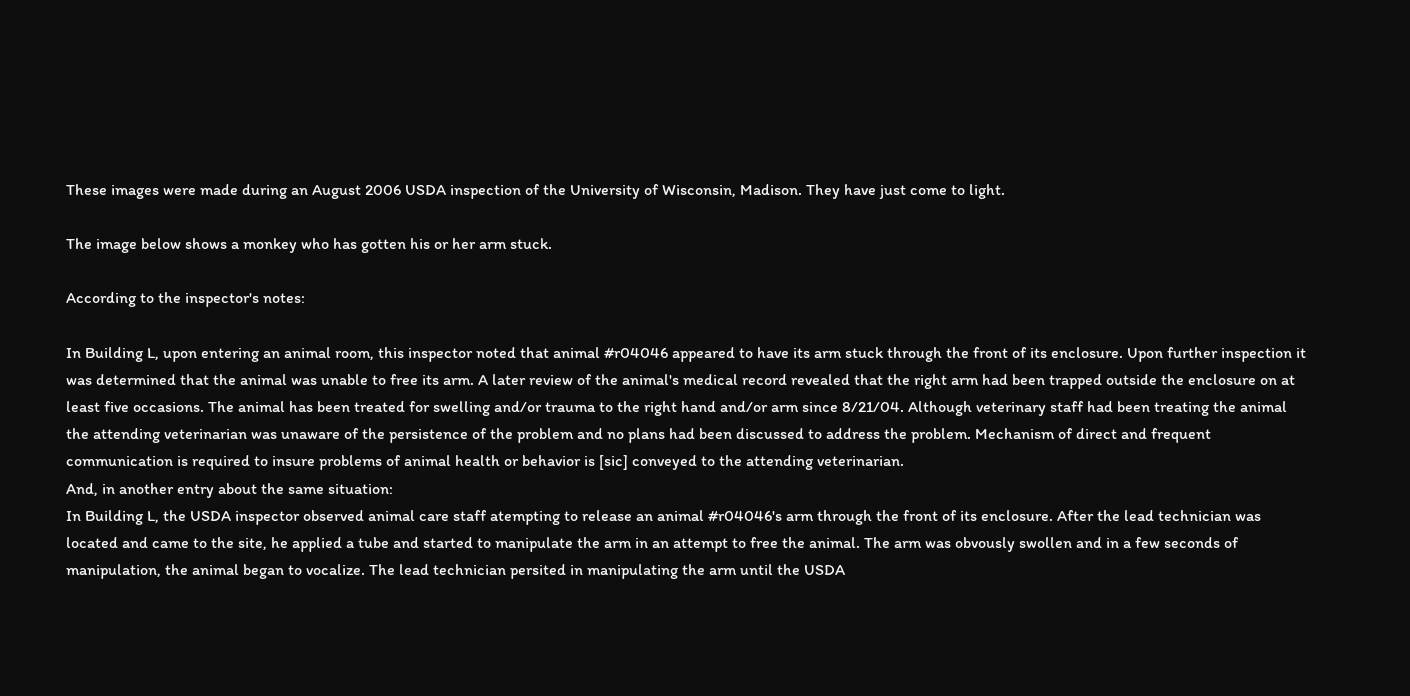These images were made during an August 2006 USDA inspection of the University of Wisconsin, Madison. They have just come to light.

The image below shows a monkey who has gotten his or her arm stuck.

According to the inspector's notes:

In Building L, upon entering an animal room, this inspector noted that animal #r04046 appeared to have its arm stuck through the front of its enclosure. Upon further inspection it was determined that the animal was unable to free its arm. A later review of the animal's medical record revealed that the right arm had been trapped outside the enclosure on at least five occasions. The animal has been treated for swelling and/or trauma to the right hand and/or arm since 8/21/04. Although veterinary staff had been treating the animal the attending veterinarian was unaware of the persistence of the problem and no plans had been discussed to address the problem. Mechanism of direct and frequent communication is required to insure problems of animal health or behavior is [sic] conveyed to the attending veterinarian.
And, in another entry about the same situation:
In Building L, the USDA inspector observed animal care staff atempting to release an animal #r04046's arm through the front of its enclosure. After the lead technician was located and came to the site, he applied a tube and started to manipulate the arm in an attempt to free the animal. The arm was obvously swollen and in a few seconds of manipulation, the animal began to vocalize. The lead technician persited in manipulating the arm until the USDA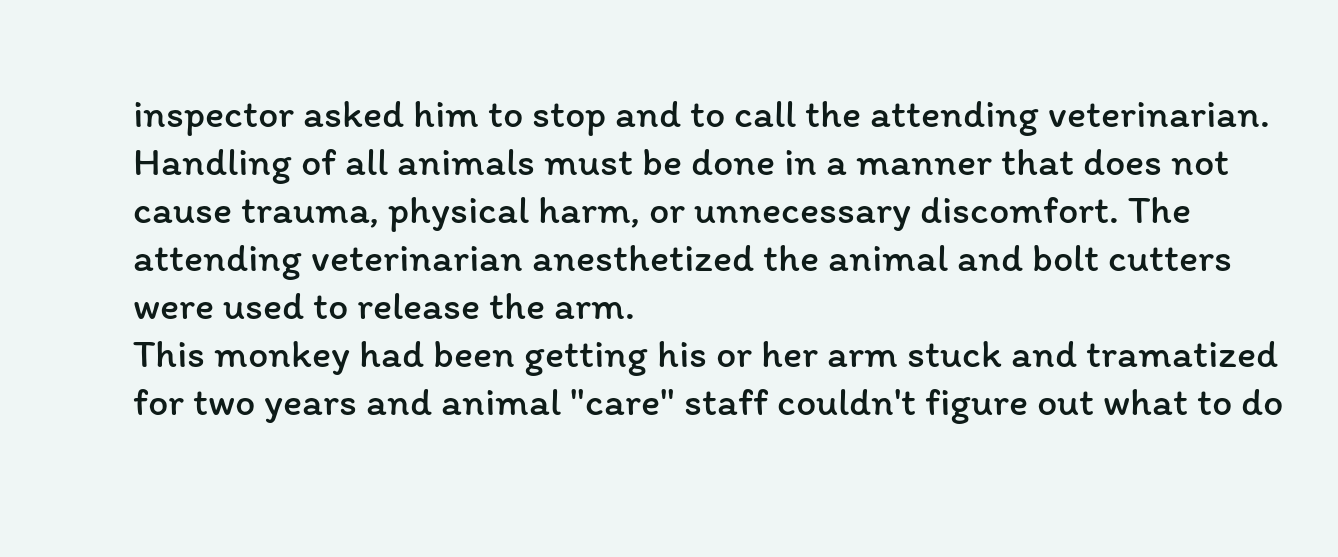inspector asked him to stop and to call the attending veterinarian. Handling of all animals must be done in a manner that does not cause trauma, physical harm, or unnecessary discomfort. The attending veterinarian anesthetized the animal and bolt cutters were used to release the arm.
This monkey had been getting his or her arm stuck and tramatized for two years and animal "care" staff couldn't figure out what to do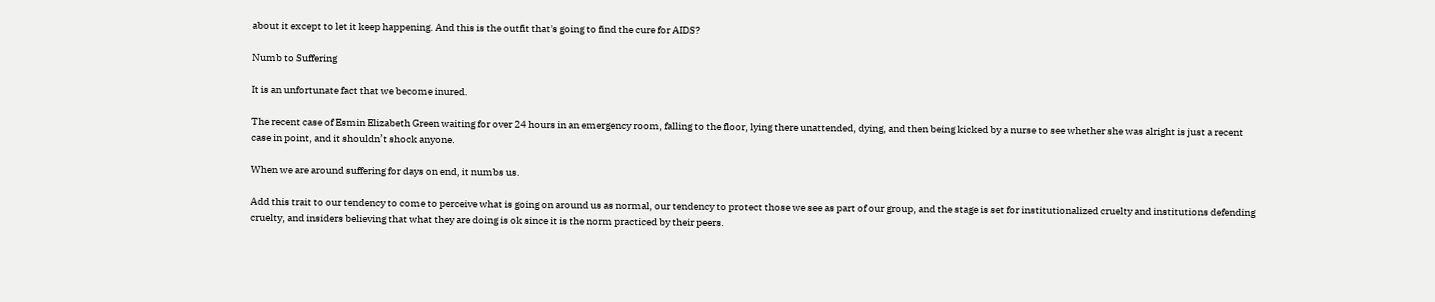about it except to let it keep happening. And this is the outfit that's going to find the cure for AIDS?

Numb to Suffering

It is an unfortunate fact that we become inured.

The recent case of Esmin Elizabeth Green waiting for over 24 hours in an emergency room, falling to the floor, lying there unattended, dying, and then being kicked by a nurse to see whether she was alright is just a recent case in point, and it shouldn’t shock anyone.

When we are around suffering for days on end, it numbs us.

Add this trait to our tendency to come to perceive what is going on around us as normal, our tendency to protect those we see as part of our group, and the stage is set for institutionalized cruelty and institutions defending cruelty, and insiders believing that what they are doing is ok since it is the norm practiced by their peers.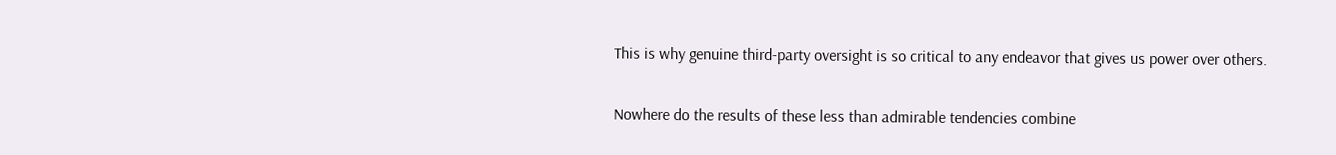This is why genuine third-party oversight is so critical to any endeavor that gives us power over others.

Nowhere do the results of these less than admirable tendencies combine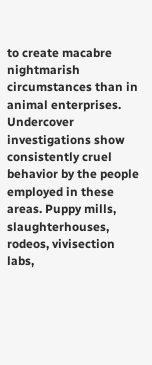to create macabre nightmarish circumstances than in animal enterprises. Undercover investigations show consistently cruel behavior by the people employed in these areas. Puppy mills, slaughterhouses, rodeos, vivisection labs,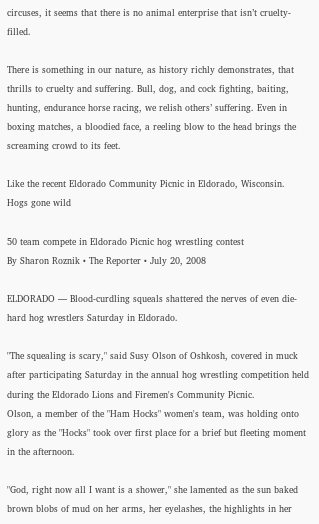circuses, it seems that there is no animal enterprise that isn’t cruelty-filled.

There is something in our nature, as history richly demonstrates, that thrills to cruelty and suffering. Bull, dog, and cock fighting, baiting, hunting, endurance horse racing, we relish others’ suffering. Even in boxing matches, a bloodied face, a reeling blow to the head brings the screaming crowd to its feet.

Like the recent Eldorado Community Picnic in Eldorado, Wisconsin.
Hogs gone wild

50 team compete in Eldorado Picnic hog wrestling contest
By Sharon Roznik • The Reporter • July 20, 2008

ELDORADO — Blood-curdling squeals shattered the nerves of even die-hard hog wrestlers Saturday in Eldorado.

"The squealing is scary," said Susy Olson of Oshkosh, covered in muck after participating Saturday in the annual hog wrestling competition held during the Eldorado Lions and Firemen's Community Picnic.
Olson, a member of the "Ham Hocks" women's team, was holding onto glory as the "Hocks" took over first place for a brief but fleeting moment in the afternoon.

"God, right now all I want is a shower," she lamented as the sun baked brown blobs of mud on her arms, her eyelashes, the highlights in her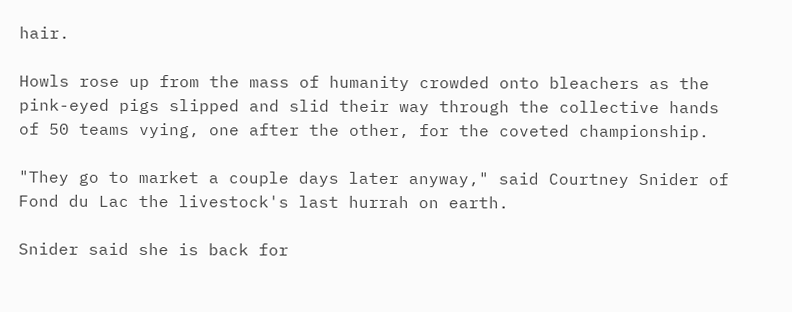hair.

Howls rose up from the mass of humanity crowded onto bleachers as the pink-eyed pigs slipped and slid their way through the collective hands of 50 teams vying, one after the other, for the coveted championship.

"They go to market a couple days later anyway," said Courtney Snider of Fond du Lac the livestock's last hurrah on earth.

Snider said she is back for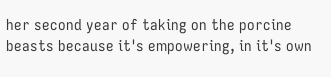her second year of taking on the porcine beasts because it's empowering, in it's own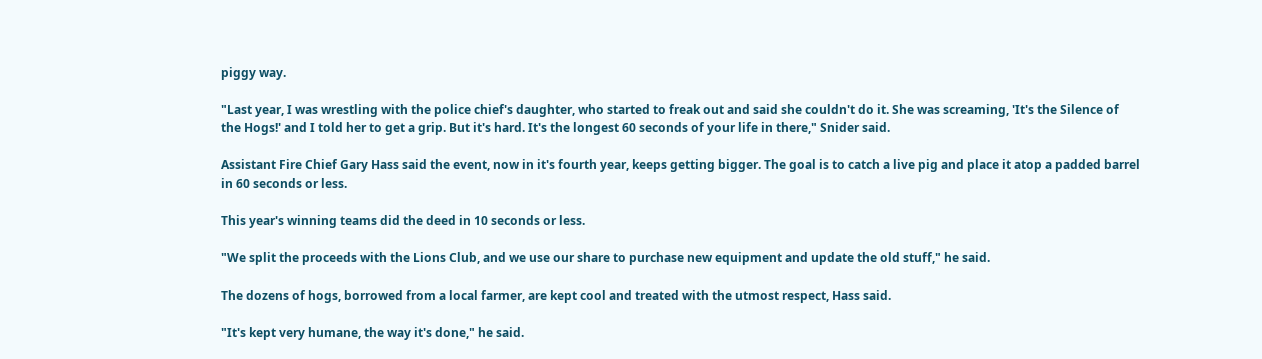piggy way.

"Last year, I was wrestling with the police chief's daughter, who started to freak out and said she couldn't do it. She was screaming, 'It's the Silence of the Hogs!' and I told her to get a grip. But it's hard. It's the longest 60 seconds of your life in there," Snider said.

Assistant Fire Chief Gary Hass said the event, now in it's fourth year, keeps getting bigger. The goal is to catch a live pig and place it atop a padded barrel in 60 seconds or less.

This year's winning teams did the deed in 10 seconds or less.

"We split the proceeds with the Lions Club, and we use our share to purchase new equipment and update the old stuff," he said.

The dozens of hogs, borrowed from a local farmer, are kept cool and treated with the utmost respect, Hass said.

"It's kept very humane, the way it's done," he said.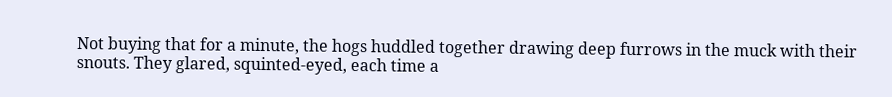Not buying that for a minute, the hogs huddled together drawing deep furrows in the muck with their snouts. They glared, squinted-eyed, each time a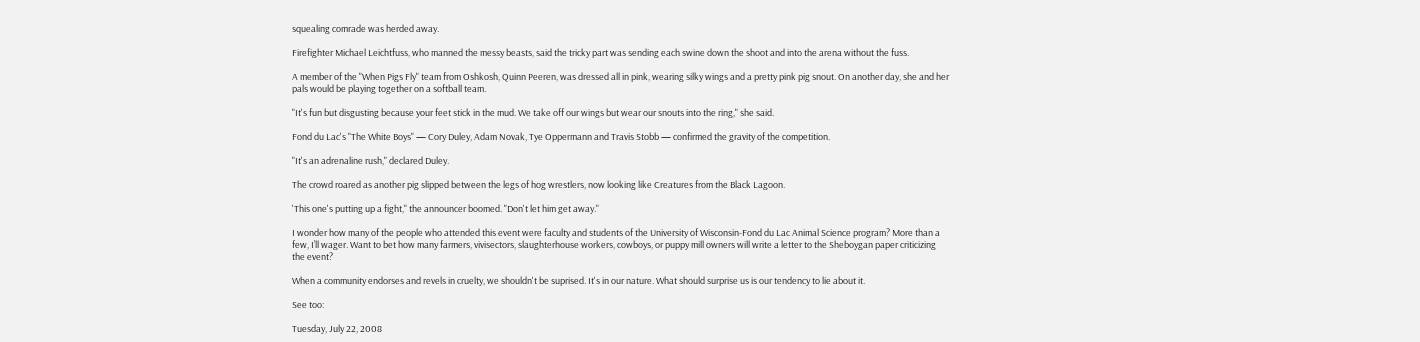squealing comrade was herded away.

Firefighter Michael Leichtfuss, who manned the messy beasts, said the tricky part was sending each swine down the shoot and into the arena without the fuss.

A member of the "When Pigs Fly" team from Oshkosh, Quinn Peeren, was dressed all in pink, wearing silky wings and a pretty pink pig snout. On another day, she and her pals would be playing together on a softball team.

"It's fun but disgusting because your feet stick in the mud. We take off our wings but wear our snouts into the ring," she said.

Fond du Lac's "The White Boys" — Cory Duley, Adam Novak, Tye Oppermann and Travis Stobb — confirmed the gravity of the competition.

"It's an adrenaline rush," declared Duley.

The crowd roared as another pig slipped between the legs of hog wrestlers, now looking like Creatures from the Black Lagoon.

'This one's putting up a fight," the announcer boomed. "Don't let him get away."

I wonder how many of the people who attended this event were faculty and students of the University of Wisconsin-Fond du Lac Animal Science program? More than a few, I’ll wager. Want to bet how many farmers, vivisectors, slaughterhouse workers, cowboys, or puppy mill owners will write a letter to the Sheboygan paper criticizing the event?

When a community endorses and revels in cruelty, we shouldn't be suprised. It's in our nature. What should surprise us is our tendency to lie about it.

See too:

Tuesday, July 22, 2008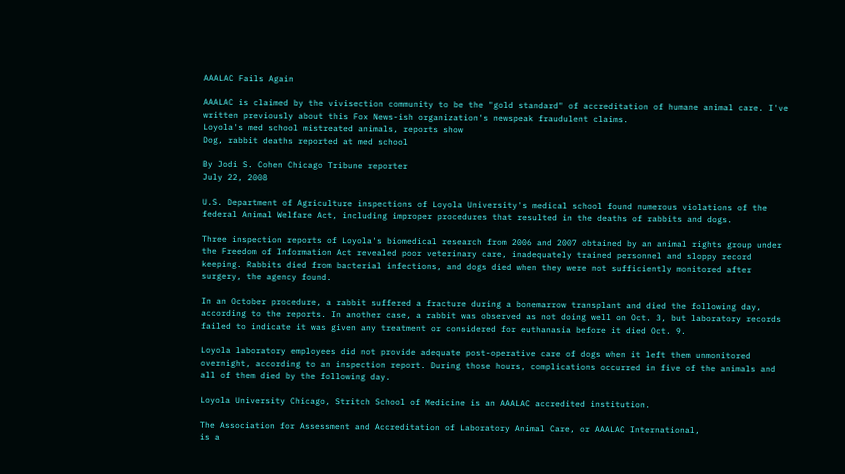AAALAC Fails Again

AAALAC is claimed by the vivisection community to be the "gold standard" of accreditation of humane animal care. I've written previously about this Fox News-ish organization's newspeak fraudulent claims.
Loyola's med school mistreated animals, reports show
Dog, rabbit deaths reported at med school

By Jodi S. Cohen Chicago Tribune reporter
July 22, 2008

U.S. Department of Agriculture inspections of Loyola University's medical school found numerous violations of the federal Animal Welfare Act, including improper procedures that resulted in the deaths of rabbits and dogs.

Three inspection reports of Loyola's biomedical research from 2006 and 2007 obtained by an animal rights group under the Freedom of Information Act revealed poor veterinary care, inadequately trained personnel and sloppy record keeping. Rabbits died from bacterial infections, and dogs died when they were not sufficiently monitored after surgery, the agency found.

In an October procedure, a rabbit suffered a fracture during a bonemarrow transplant and died the following day, according to the reports. In another case, a rabbit was observed as not doing well on Oct. 3, but laboratory records failed to indicate it was given any treatment or considered for euthanasia before it died Oct. 9.

Loyola laboratory employees did not provide adequate post-operative care of dogs when it left them unmonitored overnight, according to an inspection report. During those hours, complications occurred in five of the animals and all of them died by the following day.

Loyola University Chicago, Stritch School of Medicine is an AAALAC accredited institution.

The Association for Assessment and Accreditation of Laboratory Animal Care, or AAALAC International,
is a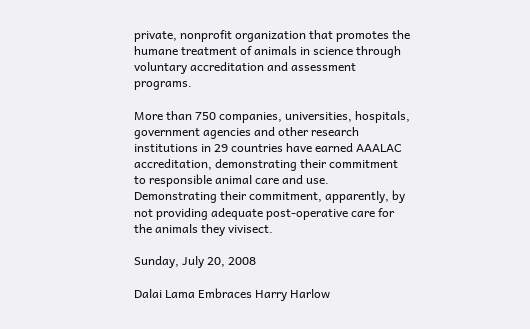private, nonprofit organization that promotes the humane treatment of animals in science through voluntary accreditation and assessment programs.

More than 750 companies, universities, hospitals, government agencies and other research institutions in 29 countries have earned AAALAC accreditation, demonstrating their commitment to responsible animal care and use.
Demonstrating their commitment, apparently, by not providing adequate post-operative care for the animals they vivisect.

Sunday, July 20, 2008

Dalai Lama Embraces Harry Harlow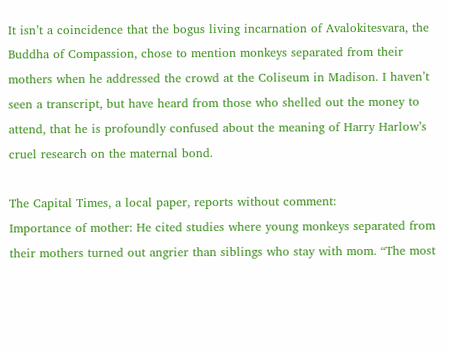It isn’t a coincidence that the bogus living incarnation of Avalokitesvara, the Buddha of Compassion, chose to mention monkeys separated from their mothers when he addressed the crowd at the Coliseum in Madison. I haven’t seen a transcript, but have heard from those who shelled out the money to attend, that he is profoundly confused about the meaning of Harry Harlow’s cruel research on the maternal bond.

The Capital Times, a local paper, reports without comment:
Importance of mother: He cited studies where young monkeys separated from their mothers turned out angrier than siblings who stay with mom. “The most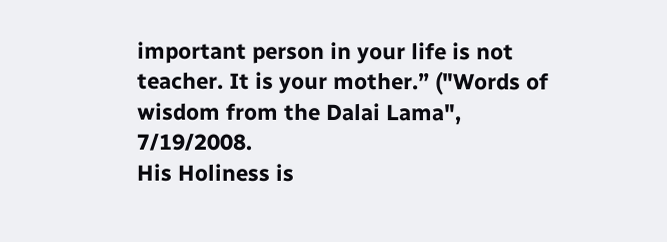important person in your life is not teacher. It is your mother.” ("Words of wisdom from the Dalai Lama", 7/19/2008.
His Holiness is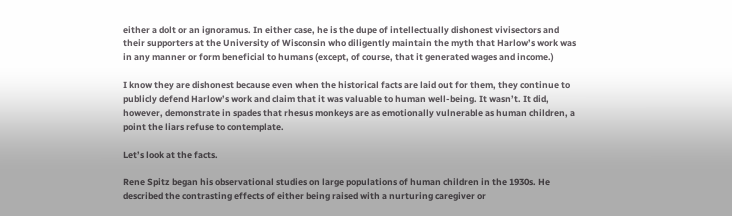either a dolt or an ignoramus. In either case, he is the dupe of intellectually dishonest vivisectors and their supporters at the University of Wisconsin who diligently maintain the myth that Harlow’s work was in any manner or form beneficial to humans (except, of course, that it generated wages and income.)

I know they are dishonest because even when the historical facts are laid out for them, they continue to publicly defend Harlow’s work and claim that it was valuable to human well-being. It wasn’t. It did, however, demonstrate in spades that rhesus monkeys are as emotionally vulnerable as human children, a point the liars refuse to contemplate.

Let’s look at the facts.

Rene Spitz began his observational studies on large populations of human children in the 1930s. He described the contrasting effects of either being raised with a nurturing caregiver or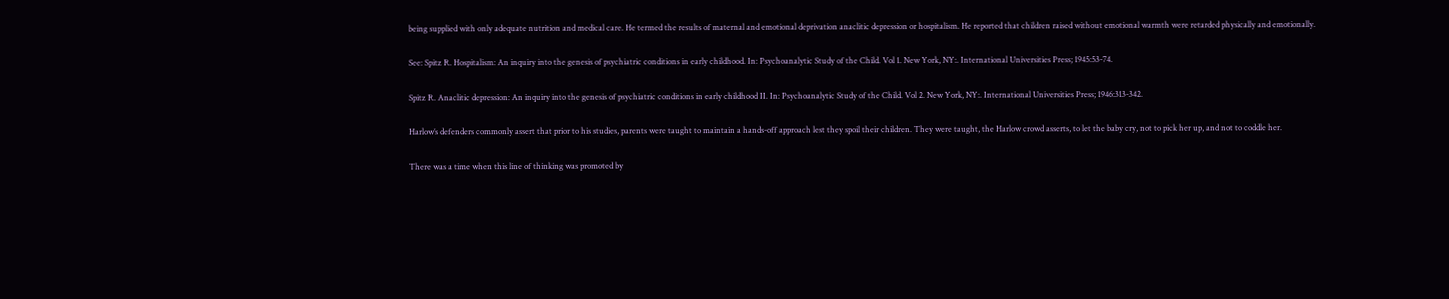being supplied with only adequate nutrition and medical care. He termed the results of maternal and emotional deprivation anaclitic depression or hospitalism. He reported that children raised without emotional warmth were retarded physically and emotionally.

See: Spitz R. Hospitalism: An inquiry into the genesis of psychiatric conditions in early childhood. In: Psychoanalytic Study of the Child. Vol 1. New York, NY:. International Universities Press; 1945:53-74.

Spitz R. Anaclitic depression: An inquiry into the genesis of psychiatric conditions in early childhood II. In: Psychoanalytic Study of the Child. Vol 2. New York, NY:. International Universities Press; 1946:313-342.

Harlow’s defenders commonly assert that prior to his studies, parents were taught to maintain a hands-off approach lest they spoil their children. They were taught, the Harlow crowd asserts, to let the baby cry, not to pick her up, and not to coddle her.

There was a time when this line of thinking was promoted by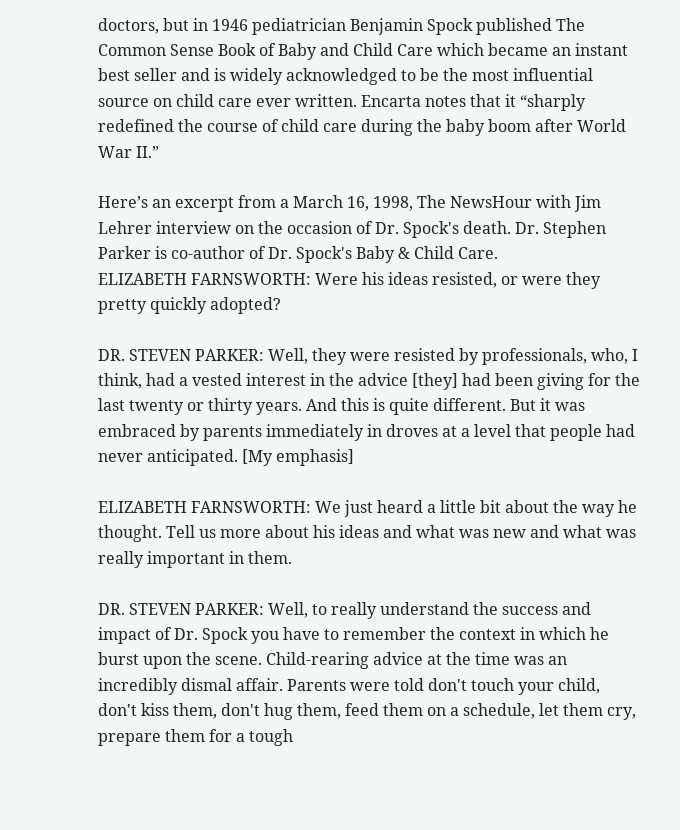doctors, but in 1946 pediatrician Benjamin Spock published The Common Sense Book of Baby and Child Care which became an instant best seller and is widely acknowledged to be the most influential source on child care ever written. Encarta notes that it “sharply redefined the course of child care during the baby boom after World War II.”

Here’s an excerpt from a March 16, 1998, The NewsHour with Jim Lehrer interview on the occasion of Dr. Spock's death. Dr. Stephen Parker is co-author of Dr. Spock's Baby & Child Care.
ELIZABETH FARNSWORTH: Were his ideas resisted, or were they pretty quickly adopted?

DR. STEVEN PARKER: Well, they were resisted by professionals, who, I think, had a vested interest in the advice [they] had been giving for the last twenty or thirty years. And this is quite different. But it was embraced by parents immediately in droves at a level that people had never anticipated. [My emphasis]

ELIZABETH FARNSWORTH: We just heard a little bit about the way he thought. Tell us more about his ideas and what was new and what was really important in them.

DR. STEVEN PARKER: Well, to really understand the success and impact of Dr. Spock you have to remember the context in which he burst upon the scene. Child-rearing advice at the time was an incredibly dismal affair. Parents were told don't touch your child, don't kiss them, don't hug them, feed them on a schedule, let them cry, prepare them for a tough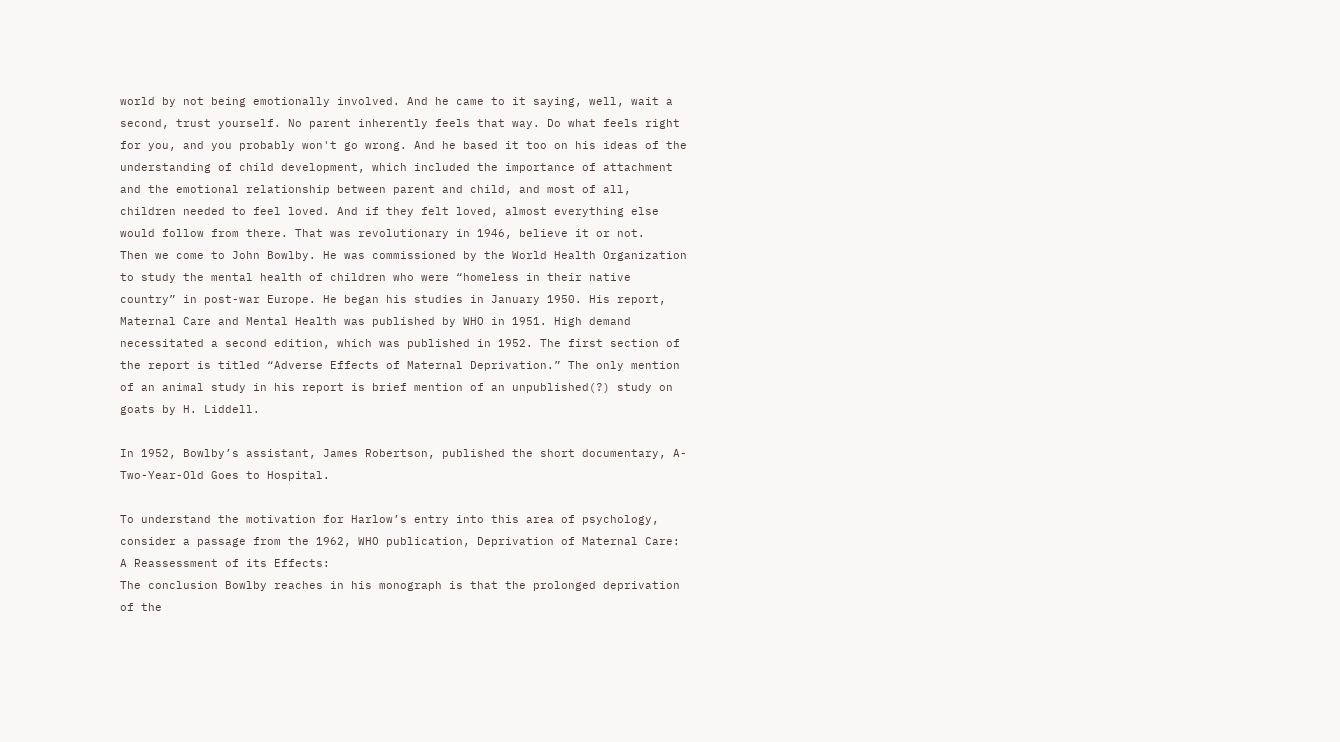world by not being emotionally involved. And he came to it saying, well, wait a second, trust yourself. No parent inherently feels that way. Do what feels right for you, and you probably won't go wrong. And he based it too on his ideas of the understanding of child development, which included the importance of attachment and the emotional relationship between parent and child, and most of all, children needed to feel loved. And if they felt loved, almost everything else would follow from there. That was revolutionary in 1946, believe it or not.
Then we come to John Bowlby. He was commissioned by the World Health Organization to study the mental health of children who were “homeless in their native country” in post-war Europe. He began his studies in January 1950. His report, Maternal Care and Mental Health was published by WHO in 1951. High demand necessitated a second edition, which was published in 1952. The first section of the report is titled “Adverse Effects of Maternal Deprivation.” The only mention of an animal study in his report is brief mention of an unpublished(?) study on goats by H. Liddell.

In 1952, Bowlby’s assistant, James Robertson, published the short documentary, A-Two-Year-Old Goes to Hospital.

To understand the motivation for Harlow’s entry into this area of psychology, consider a passage from the 1962, WHO publication, Deprivation of Maternal Care: A Reassessment of its Effects:
The conclusion Bowlby reaches in his monograph is that the prolonged deprivation of the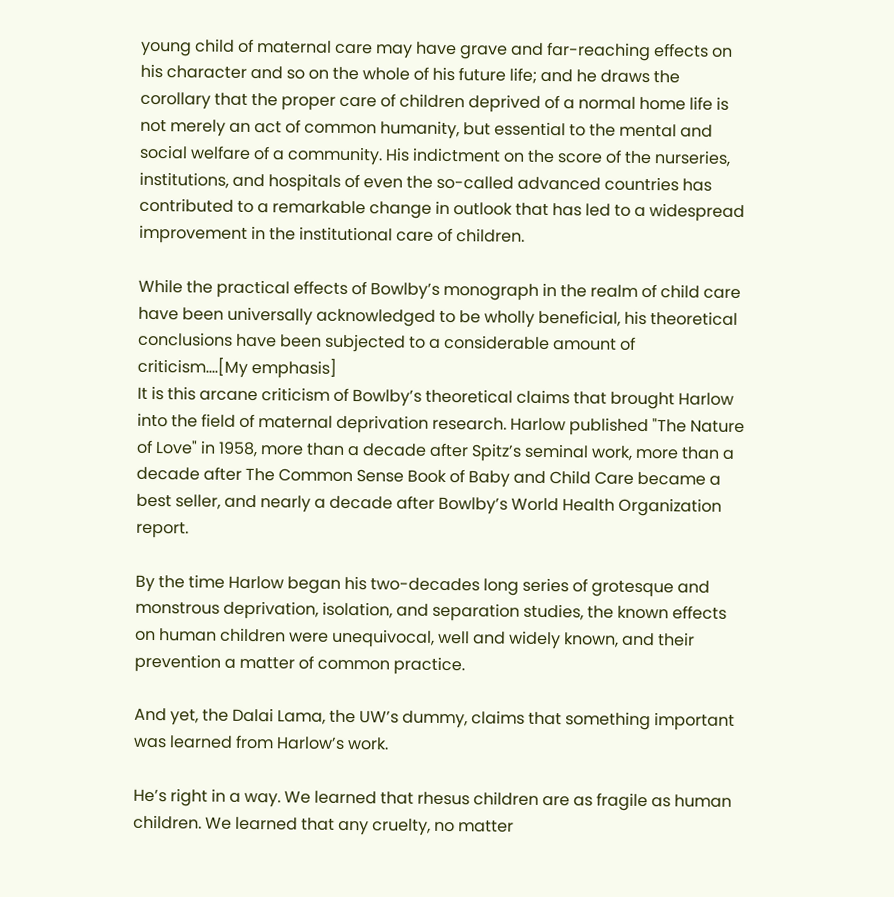young child of maternal care may have grave and far-reaching effects on his character and so on the whole of his future life; and he draws the corollary that the proper care of children deprived of a normal home life is not merely an act of common humanity, but essential to the mental and social welfare of a community. His indictment on the score of the nurseries, institutions, and hospitals of even the so-called advanced countries has contributed to a remarkable change in outlook that has led to a widespread improvement in the institutional care of children.

While the practical effects of Bowlby’s monograph in the realm of child care have been universally acknowledged to be wholly beneficial, his theoretical conclusions have been subjected to a considerable amount of criticism….[My emphasis]
It is this arcane criticism of Bowlby’s theoretical claims that brought Harlow into the field of maternal deprivation research. Harlow published "The Nature of Love" in 1958, more than a decade after Spitz’s seminal work, more than a decade after The Common Sense Book of Baby and Child Care became a best seller, and nearly a decade after Bowlby’s World Health Organization report.

By the time Harlow began his two-decades long series of grotesque and monstrous deprivation, isolation, and separation studies, the known effects on human children were unequivocal, well and widely known, and their prevention a matter of common practice.

And yet, the Dalai Lama, the UW’s dummy, claims that something important was learned from Harlow’s work.

He’s right in a way. We learned that rhesus children are as fragile as human children. We learned that any cruelty, no matter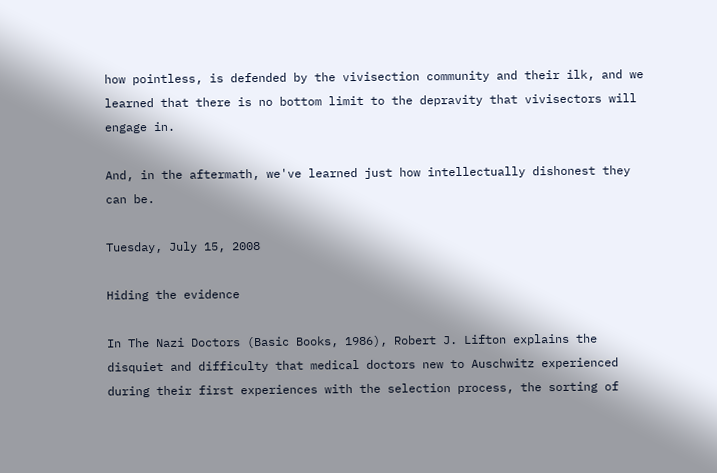how pointless, is defended by the vivisection community and their ilk, and we learned that there is no bottom limit to the depravity that vivisectors will engage in.

And, in the aftermath, we've learned just how intellectually dishonest they can be.

Tuesday, July 15, 2008

Hiding the evidence

In The Nazi Doctors (Basic Books, 1986), Robert J. Lifton explains the disquiet and difficulty that medical doctors new to Auschwitz experienced during their first experiences with the selection process, the sorting of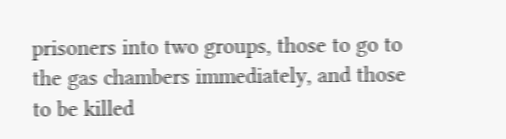prisoners into two groups, those to go to the gas chambers immediately, and those to be killed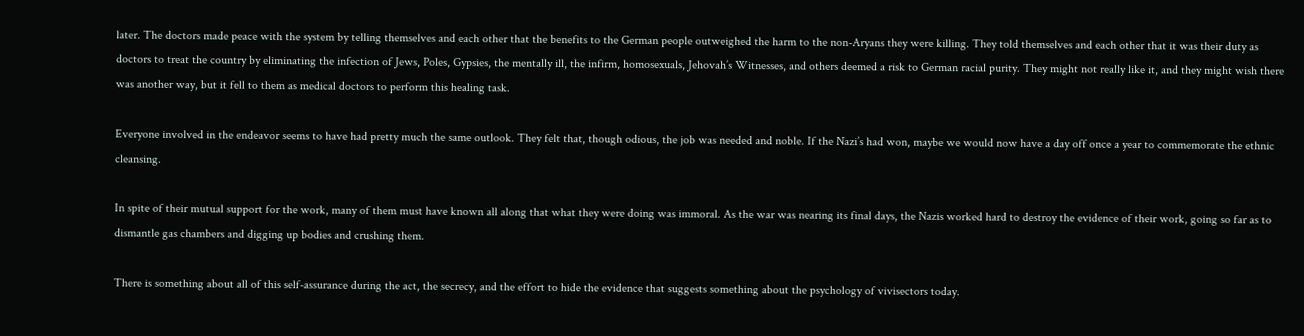later. The doctors made peace with the system by telling themselves and each other that the benefits to the German people outweighed the harm to the non-Aryans they were killing. They told themselves and each other that it was their duty as doctors to treat the country by eliminating the infection of Jews, Poles, Gypsies, the mentally ill, the infirm, homosexuals, Jehovah’s Witnesses, and others deemed a risk to German racial purity. They might not really like it, and they might wish there was another way, but it fell to them as medical doctors to perform this healing task.

Everyone involved in the endeavor seems to have had pretty much the same outlook. They felt that, though odious, the job was needed and noble. If the Nazi’s had won, maybe we would now have a day off once a year to commemorate the ethnic cleansing.

In spite of their mutual support for the work, many of them must have known all along that what they were doing was immoral. As the war was nearing its final days, the Nazis worked hard to destroy the evidence of their work, going so far as to dismantle gas chambers and digging up bodies and crushing them.

There is something about all of this self-assurance during the act, the secrecy, and the effort to hide the evidence that suggests something about the psychology of vivisectors today.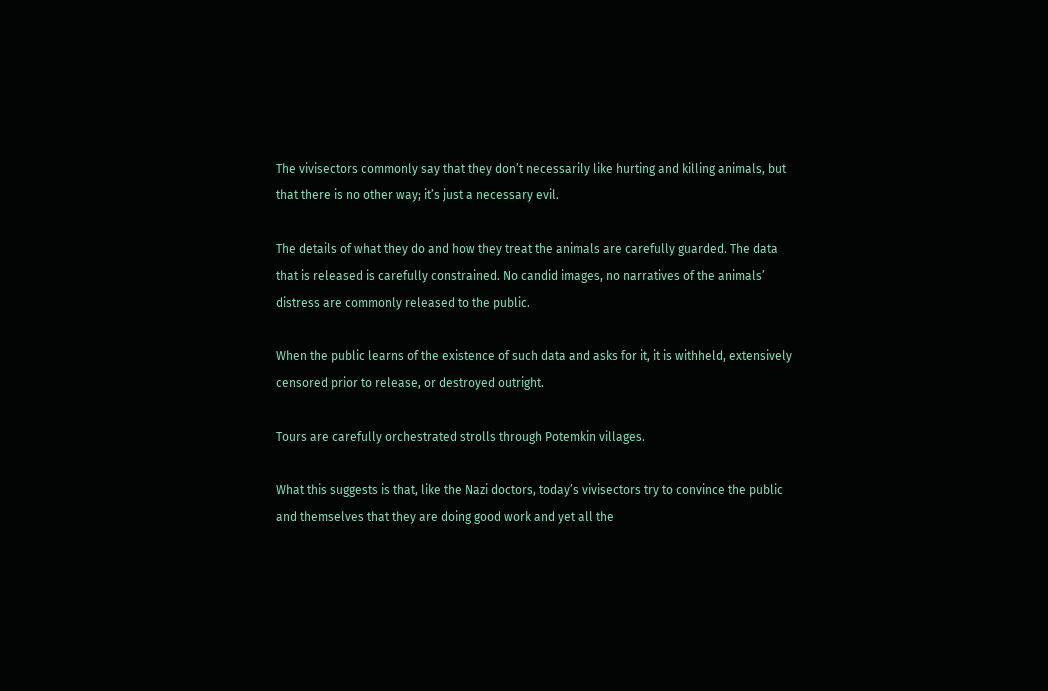The vivisectors commonly say that they don’t necessarily like hurting and killing animals, but that there is no other way; it’s just a necessary evil.

The details of what they do and how they treat the animals are carefully guarded. The data that is released is carefully constrained. No candid images, no narratives of the animals’ distress are commonly released to the public.

When the public learns of the existence of such data and asks for it, it is withheld, extensively censored prior to release, or destroyed outright.

Tours are carefully orchestrated strolls through Potemkin villages.

What this suggests is that, like the Nazi doctors, today’s vivisectors try to convince the public and themselves that they are doing good work and yet all the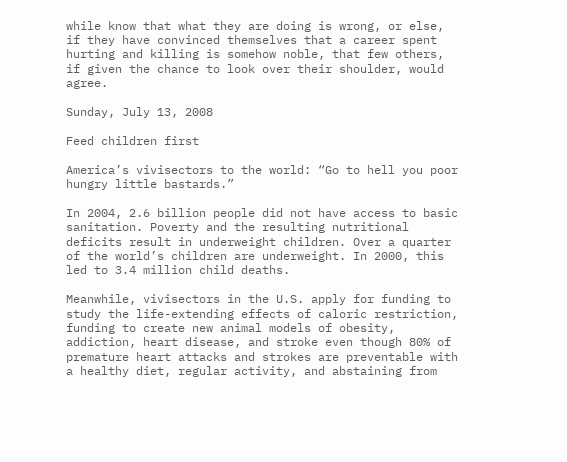while know that what they are doing is wrong, or else, if they have convinced themselves that a career spent hurting and killing is somehow noble, that few others, if given the chance to look over their shoulder, would agree.

Sunday, July 13, 2008

Feed children first

America’s vivisectors to the world: “Go to hell you poor hungry little bastards.”

In 2004, 2.6 billion people did not have access to basic sanitation. Poverty and the resulting nutritional deficits result in underweight children. Over a quarter of the world’s children are underweight. In 2000, this led to 3.4 million child deaths.

Meanwhile, vivisectors in the U.S. apply for funding to study the life-extending effects of caloric restriction, funding to create new animal models of obesity, addiction, heart disease, and stroke even though 80% of premature heart attacks and strokes are preventable with a healthy diet, regular activity, and abstaining from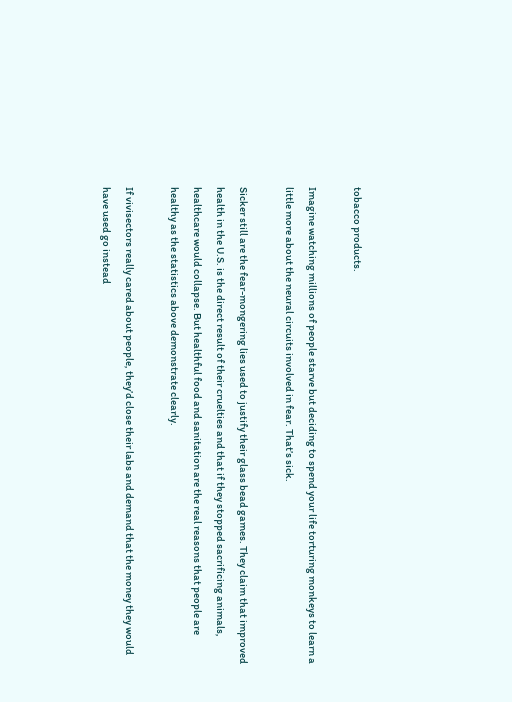tobacco products.

Imagine watching millions of people starve but deciding to spend your life torturing monkeys to learn a little more about the neural circuits involved in fear. That’s sick.

Sicker still are the fear-mongering lies used to justify their glass bead games. They claim that improved health in the U.S. is the direct result of their cruelties and that if they stopped sacrificing animals, healthcare would collapse. But healthful food and sanitation are the real reasons that people are healthy as the statistics above demonstrate clearly.

If vivisectors really cared about people, they’d close their labs and demand that the money they would have used go instead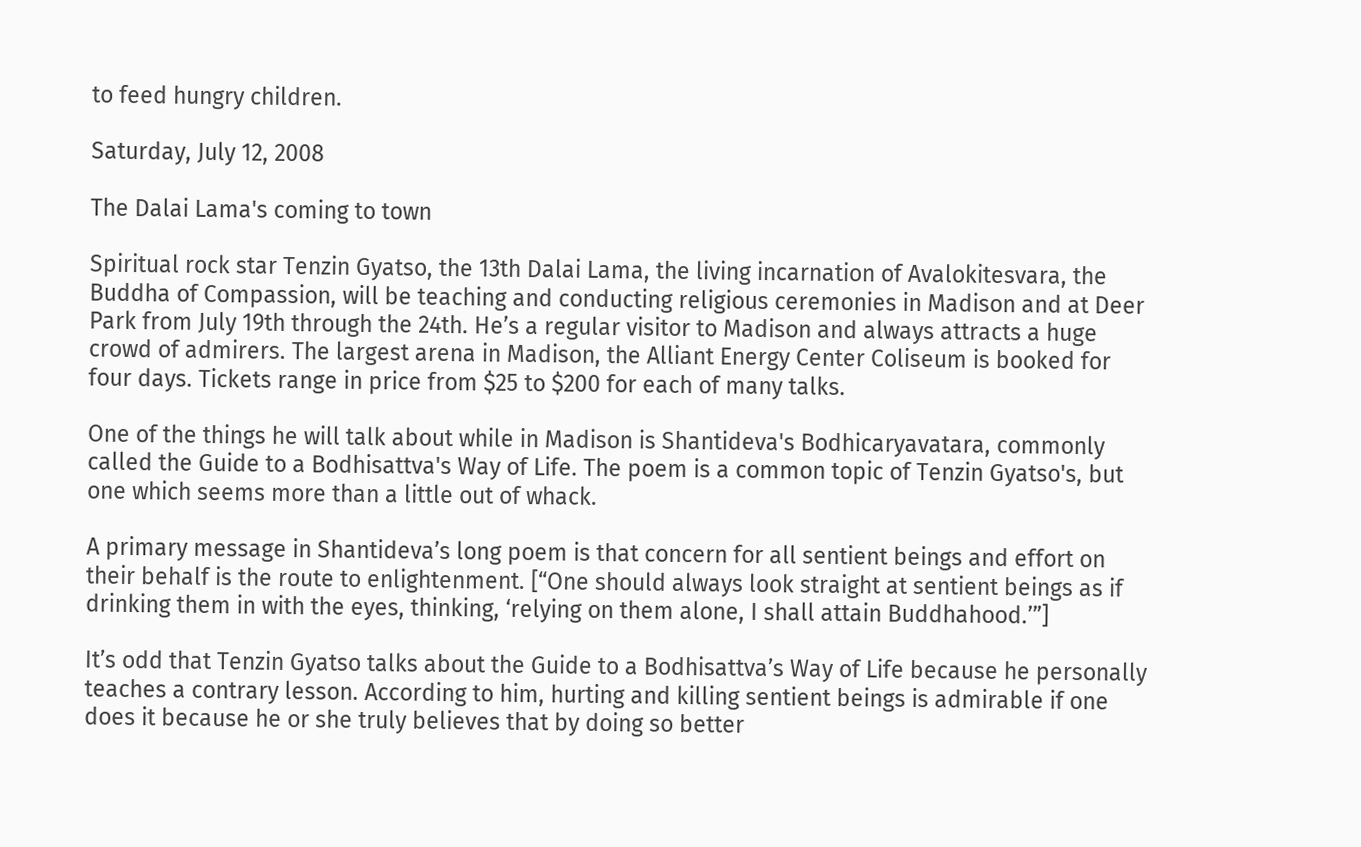to feed hungry children.

Saturday, July 12, 2008

The Dalai Lama's coming to town

Spiritual rock star Tenzin Gyatso, the 13th Dalai Lama, the living incarnation of Avalokitesvara, the Buddha of Compassion, will be teaching and conducting religious ceremonies in Madison and at Deer Park from July 19th through the 24th. He’s a regular visitor to Madison and always attracts a huge crowd of admirers. The largest arena in Madison, the Alliant Energy Center Coliseum is booked for four days. Tickets range in price from $25 to $200 for each of many talks.

One of the things he will talk about while in Madison is Shantideva's Bodhicaryavatara, commonly called the Guide to a Bodhisattva's Way of Life. The poem is a common topic of Tenzin Gyatso's, but one which seems more than a little out of whack.

A primary message in Shantideva’s long poem is that concern for all sentient beings and effort on their behalf is the route to enlightenment. [“One should always look straight at sentient beings as if drinking them in with the eyes, thinking, ‘relying on them alone, I shall attain Buddhahood.’”]

It’s odd that Tenzin Gyatso talks about the Guide to a Bodhisattva’s Way of Life because he personally teaches a contrary lesson. According to him, hurting and killing sentient beings is admirable if one does it because he or she truly believes that by doing so better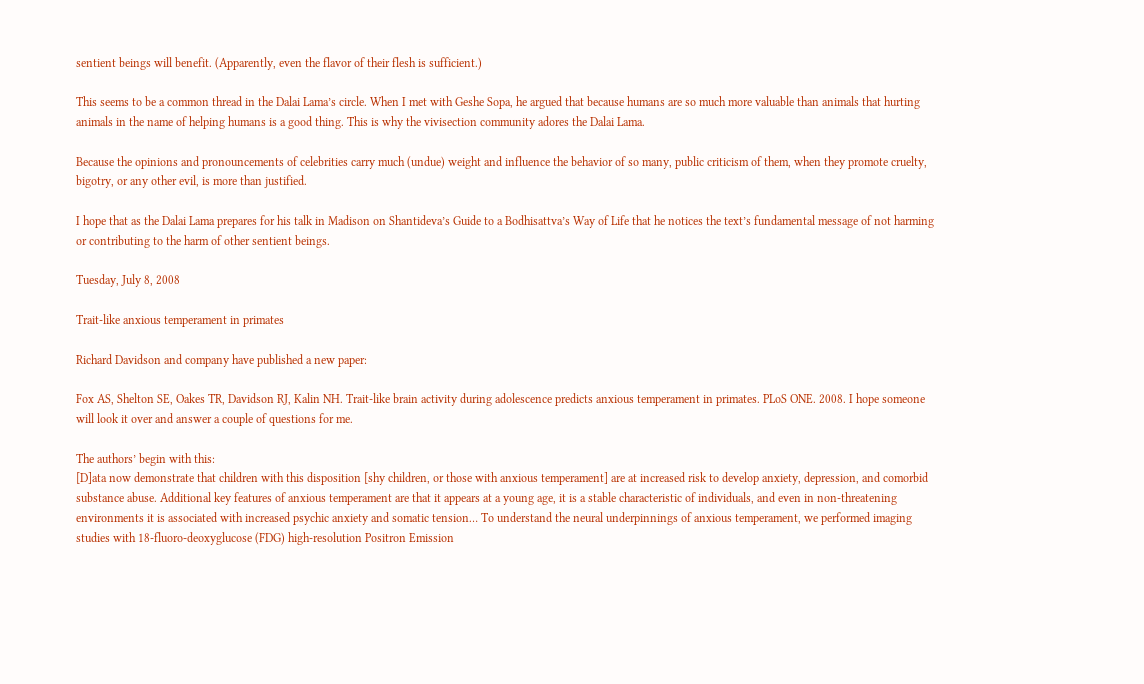sentient beings will benefit. (Apparently, even the flavor of their flesh is sufficient.)

This seems to be a common thread in the Dalai Lama’s circle. When I met with Geshe Sopa, he argued that because humans are so much more valuable than animals that hurting animals in the name of helping humans is a good thing. This is why the vivisection community adores the Dalai Lama.

Because the opinions and pronouncements of celebrities carry much (undue) weight and influence the behavior of so many, public criticism of them, when they promote cruelty, bigotry, or any other evil, is more than justified.

I hope that as the Dalai Lama prepares for his talk in Madison on Shantideva’s Guide to a Bodhisattva’s Way of Life that he notices the text’s fundamental message of not harming or contributing to the harm of other sentient beings.

Tuesday, July 8, 2008

Trait-like anxious temperament in primates

Richard Davidson and company have published a new paper:

Fox AS, Shelton SE, Oakes TR, Davidson RJ, Kalin NH. Trait-like brain activity during adolescence predicts anxious temperament in primates. PLoS ONE. 2008. I hope someone will look it over and answer a couple of questions for me.

The authors’ begin with this:
[D]ata now demonstrate that children with this disposition [shy children, or those with anxious temperament] are at increased risk to develop anxiety, depression, and comorbid substance abuse. Additional key features of anxious temperament are that it appears at a young age, it is a stable characteristic of individuals, and even in non-threatening environments it is associated with increased psychic anxiety and somatic tension… To understand the neural underpinnings of anxious temperament, we performed imaging studies with 18-fluoro-deoxyglucose (FDG) high-resolution Positron Emission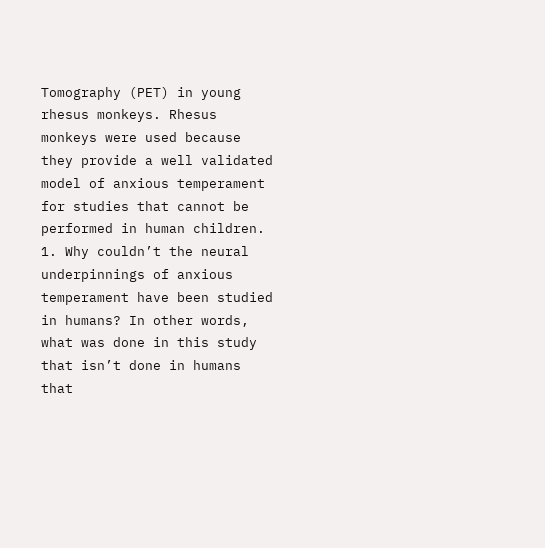Tomography (PET) in young rhesus monkeys. Rhesus monkeys were used because they provide a well validated model of anxious temperament for studies that cannot be performed in human children.
1. Why couldn’t the neural underpinnings of anxious temperament have been studied in humans? In other words, what was done in this study that isn’t done in humans that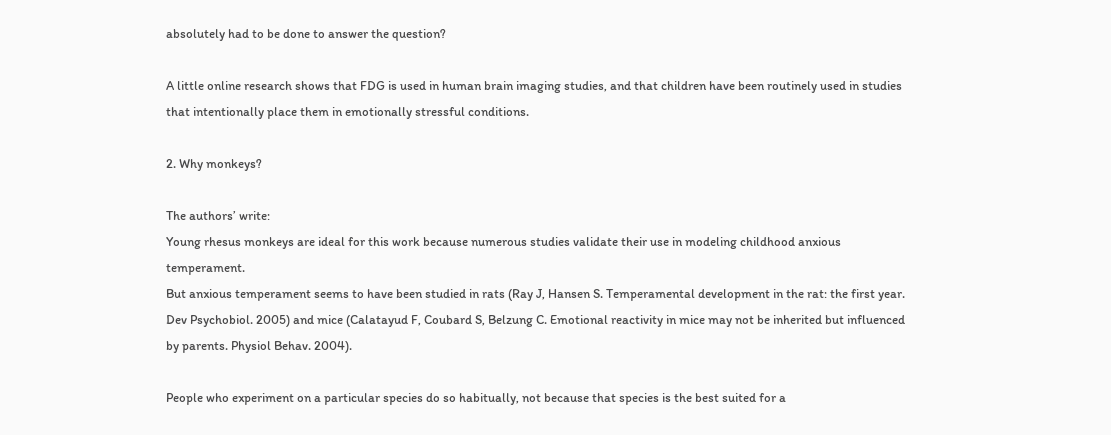absolutely had to be done to answer the question?

A little online research shows that FDG is used in human brain imaging studies, and that children have been routinely used in studies that intentionally place them in emotionally stressful conditions.

2. Why monkeys?

The authors’ write:
Young rhesus monkeys are ideal for this work because numerous studies validate their use in modeling childhood anxious temperament.
But anxious temperament seems to have been studied in rats (Ray J, Hansen S. Temperamental development in the rat: the first year. Dev Psychobiol. 2005) and mice (Calatayud F, Coubard S, Belzung C. Emotional reactivity in mice may not be inherited but influenced by parents. Physiol Behav. 2004).

People who experiment on a particular species do so habitually, not because that species is the best suited for a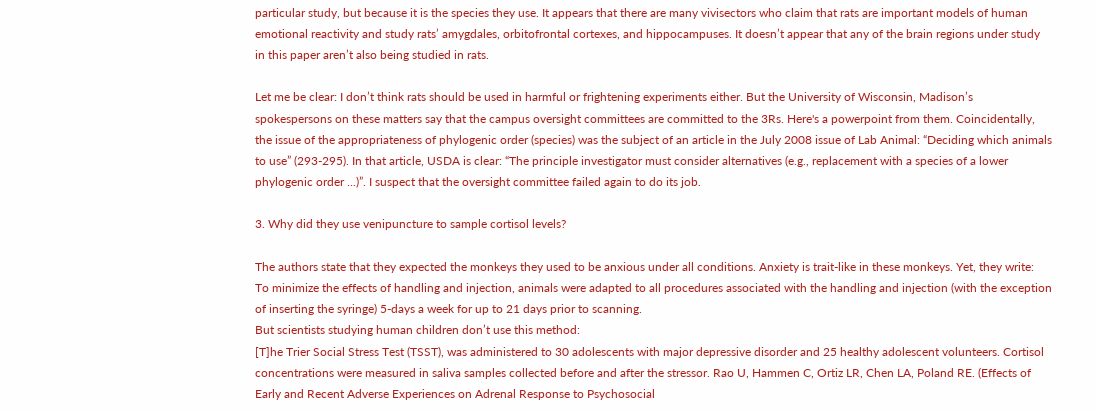particular study, but because it is the species they use. It appears that there are many vivisectors who claim that rats are important models of human emotional reactivity and study rats’ amygdales, orbitofrontal cortexes, and hippocampuses. It doesn’t appear that any of the brain regions under study in this paper aren’t also being studied in rats.

Let me be clear: I don’t think rats should be used in harmful or frightening experiments either. But the University of Wisconsin, Madison’s spokespersons on these matters say that the campus oversight committees are committed to the 3Rs. Here's a powerpoint from them. Coincidentally, the issue of the appropriateness of phylogenic order (species) was the subject of an article in the July 2008 issue of Lab Animal: “Deciding which animals to use” (293-295). In that article, USDA is clear: “The principle investigator must consider alternatives (e.g., replacement with a species of a lower phylogenic order ...)”. I suspect that the oversight committee failed again to do its job.

3. Why did they use venipuncture to sample cortisol levels?

The authors state that they expected the monkeys they used to be anxious under all conditions. Anxiety is trait-like in these monkeys. Yet, they write:
To minimize the effects of handling and injection, animals were adapted to all procedures associated with the handling and injection (with the exception of inserting the syringe) 5-days a week for up to 21 days prior to scanning.
But scientists studying human children don’t use this method:
[T]he Trier Social Stress Test (TSST), was administered to 30 adolescents with major depressive disorder and 25 healthy adolescent volunteers. Cortisol concentrations were measured in saliva samples collected before and after the stressor. Rao U, Hammen C, Ortiz LR, Chen LA, Poland RE. (Effects of Early and Recent Adverse Experiences on Adrenal Response to Psychosocial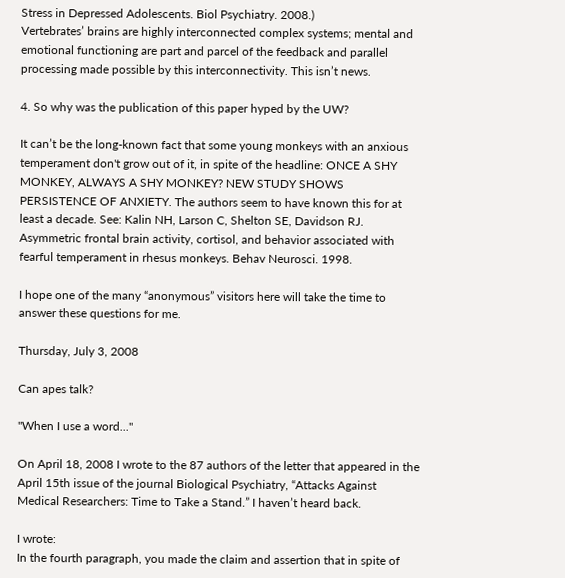Stress in Depressed Adolescents. Biol Psychiatry. 2008.)
Vertebrates’ brains are highly interconnected complex systems; mental and emotional functioning are part and parcel of the feedback and parallel processing made possible by this interconnectivity. This isn’t news.

4. So why was the publication of this paper hyped by the UW?

It can’t be the long-known fact that some young monkeys with an anxious temperament don't grow out of it, in spite of the headline: ONCE A SHY MONKEY, ALWAYS A SHY MONKEY? NEW STUDY SHOWS PERSISTENCE OF ANXIETY. The authors seem to have known this for at least a decade. See: Kalin NH, Larson C, Shelton SE, Davidson RJ. Asymmetric frontal brain activity, cortisol, and behavior associated with fearful temperament in rhesus monkeys. Behav Neurosci. 1998.

I hope one of the many “anonymous” visitors here will take the time to answer these questions for me.

Thursday, July 3, 2008

Can apes talk?

"When I use a word..."

On April 18, 2008 I wrote to the 87 authors of the letter that appeared in the April 15th issue of the journal Biological Psychiatry, “Attacks Against Medical Researchers: Time to Take a Stand.” I haven’t heard back.

I wrote:
In the fourth paragraph, you made the claim and assertion that in spite of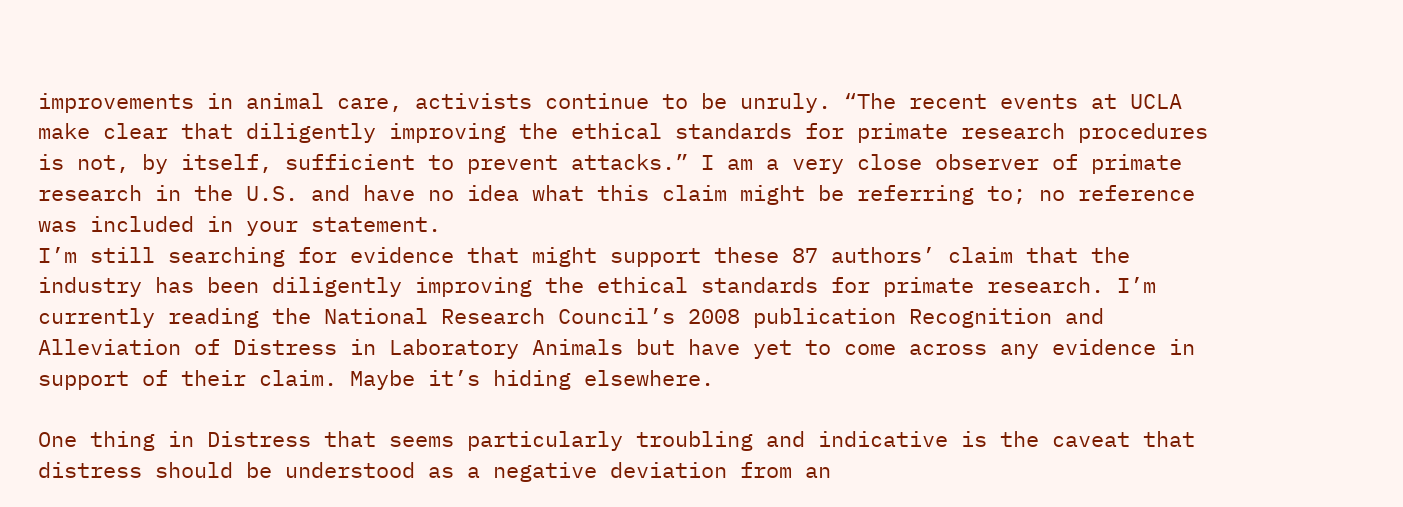improvements in animal care, activists continue to be unruly. “The recent events at UCLA make clear that diligently improving the ethical standards for primate research procedures is not, by itself, sufficient to prevent attacks.” I am a very close observer of primate research in the U.S. and have no idea what this claim might be referring to; no reference was included in your statement.
I’m still searching for evidence that might support these 87 authors’ claim that the industry has been diligently improving the ethical standards for primate research. I’m currently reading the National Research Council’s 2008 publication Recognition and Alleviation of Distress in Laboratory Animals but have yet to come across any evidence in support of their claim. Maybe it’s hiding elsewhere.

One thing in Distress that seems particularly troubling and indicative is the caveat that distress should be understood as a negative deviation from an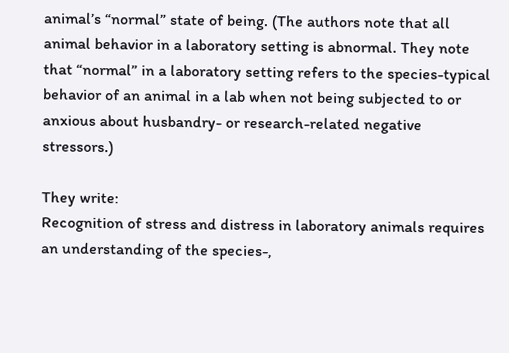animal’s “normal” state of being. (The authors note that all animal behavior in a laboratory setting is abnormal. They note that “normal” in a laboratory setting refers to the species-typical behavior of an animal in a lab when not being subjected to or anxious about husbandry- or research-related negative stressors.)

They write:
Recognition of stress and distress in laboratory animals requires an understanding of the species-,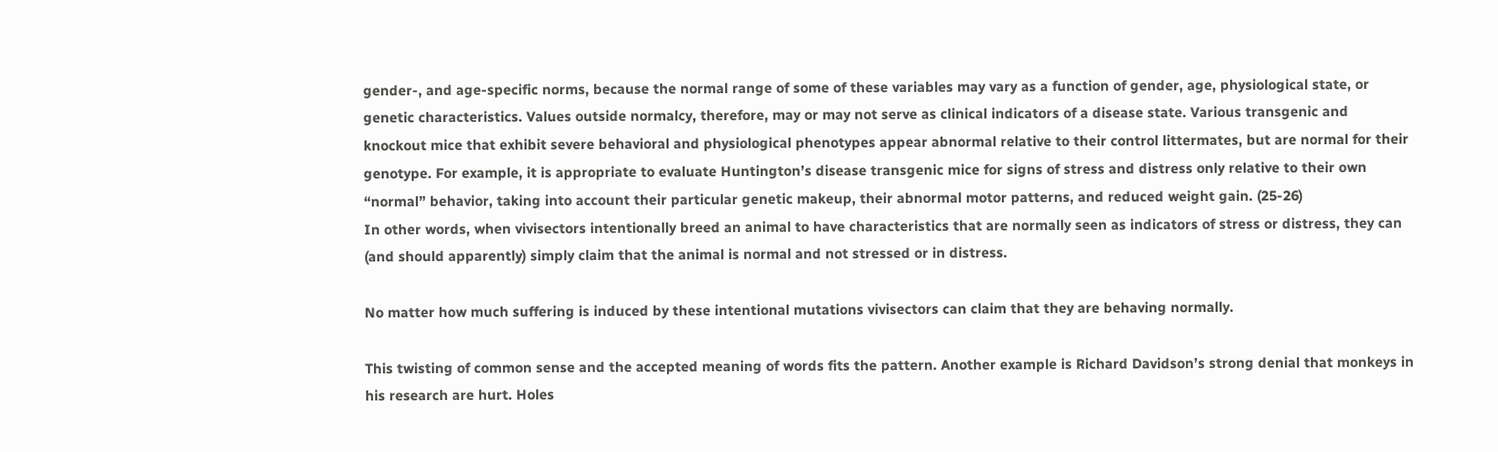gender-, and age-specific norms, because the normal range of some of these variables may vary as a function of gender, age, physiological state, or genetic characteristics. Values outside normalcy, therefore, may or may not serve as clinical indicators of a disease state. Various transgenic and knockout mice that exhibit severe behavioral and physiological phenotypes appear abnormal relative to their control littermates, but are normal for their genotype. For example, it is appropriate to evaluate Huntington’s disease transgenic mice for signs of stress and distress only relative to their own “normal” behavior, taking into account their particular genetic makeup, their abnormal motor patterns, and reduced weight gain. (25-26)
In other words, when vivisectors intentionally breed an animal to have characteristics that are normally seen as indicators of stress or distress, they can (and should apparently) simply claim that the animal is normal and not stressed or in distress.

No matter how much suffering is induced by these intentional mutations vivisectors can claim that they are behaving normally.

This twisting of common sense and the accepted meaning of words fits the pattern. Another example is Richard Davidson’s strong denial that monkeys in his research are hurt. Holes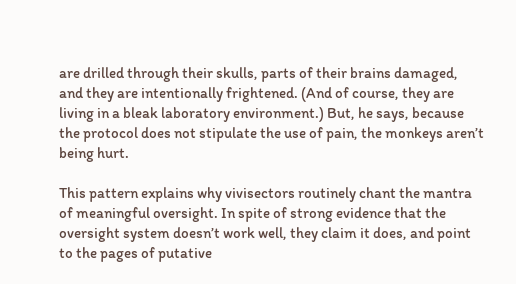are drilled through their skulls, parts of their brains damaged, and they are intentionally frightened. (And of course, they are living in a bleak laboratory environment.) But, he says, because the protocol does not stipulate the use of pain, the monkeys aren’t being hurt.

This pattern explains why vivisectors routinely chant the mantra of meaningful oversight. In spite of strong evidence that the oversight system doesn’t work well, they claim it does, and point to the pages of putative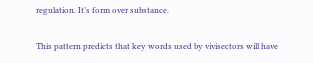regulation. It’s form over substance.

This pattern predicts that key words used by vivisectors will have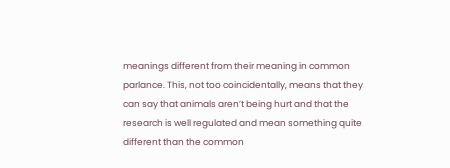meanings different from their meaning in common parlance. This, not too coincidentally, means that they can say that animals aren’t being hurt and that the research is well regulated and mean something quite different than the common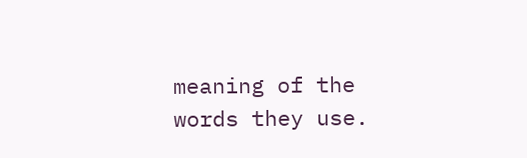meaning of the words they use.